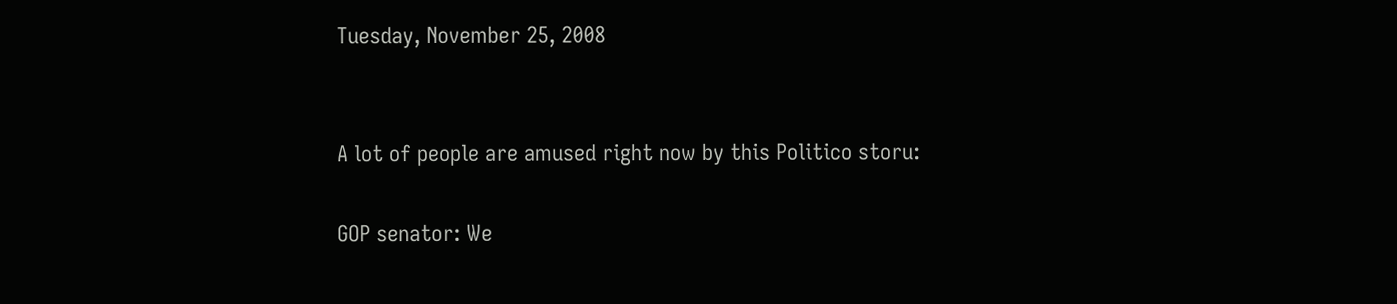Tuesday, November 25, 2008


A lot of people are amused right now by this Politico storu:

GOP senator: We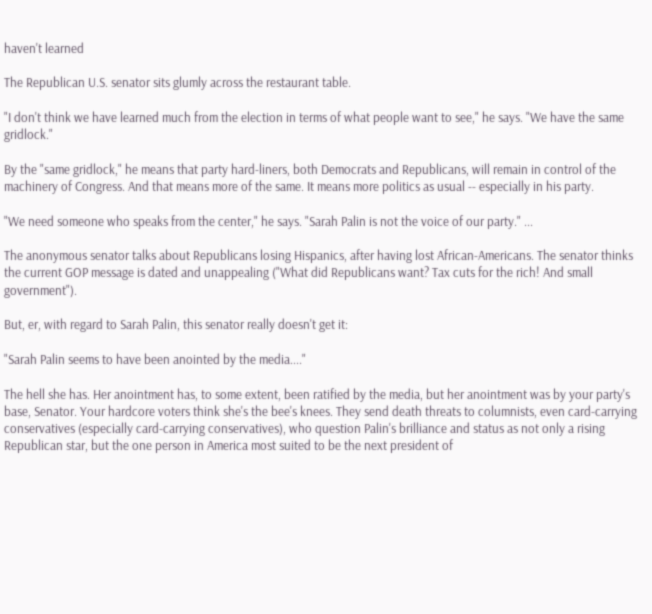haven't learned

The Republican U.S. senator sits glumly across the restaurant table.

"I don't think we have learned much from the election in terms of what people want to see," he says. "We have the same gridlock."

By the "same gridlock," he means that party hard-liners, both Democrats and Republicans, will remain in control of the machinery of Congress. And that means more of the same. It means more politics as usual -- especially in his party.

"We need someone who speaks from the center," he says. "Sarah Palin is not the voice of our party." ...

The anonymous senator talks about Republicans losing Hispanics, after having lost African-Americans. The senator thinks the current GOP message is dated and unappealing ("What did Republicans want? Tax cuts for the rich! And small government").

But, er, with regard to Sarah Palin, this senator really doesn't get it:

"Sarah Palin seems to have been anointed by the media...."

The hell she has. Her anointment has, to some extent, been ratified by the media, but her anointment was by your party's base, Senator. Your hardcore voters think she's the bee's knees. They send death threats to columnists, even card-carrying conservatives (especially card-carrying conservatives), who question Palin's brilliance and status as not only a rising Republican star, but the one person in America most suited to be the next president of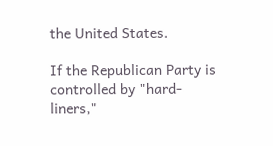the United States.

If the Republican Party is controlled by "hard-liners,"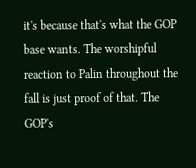it's because that's what the GOP base wants. The worshipful reaction to Palin throughout the fall is just proof of that. The GOP's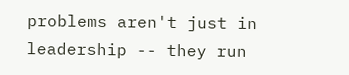problems aren't just in leadership -- they run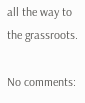all the way to the grassroots.

No comments: